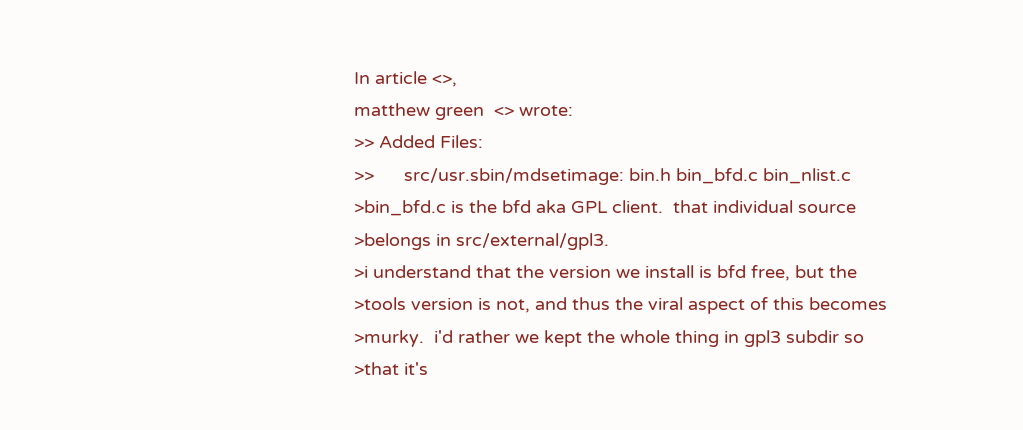In article <>,
matthew green  <> wrote:
>> Added Files:
>>      src/usr.sbin/mdsetimage: bin.h bin_bfd.c bin_nlist.c
>bin_bfd.c is the bfd aka GPL client.  that individual source
>belongs in src/external/gpl3.
>i understand that the version we install is bfd free, but the
>tools version is not, and thus the viral aspect of this becomes
>murky.  i'd rather we kept the whole thing in gpl3 subdir so
>that it's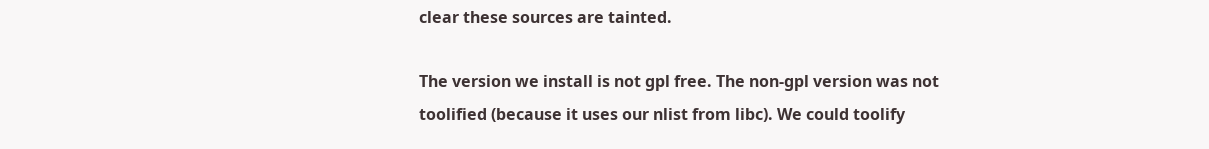clear these sources are tainted.

The version we install is not gpl free. The non-gpl version was not
toolified (because it uses our nlist from libc). We could toolify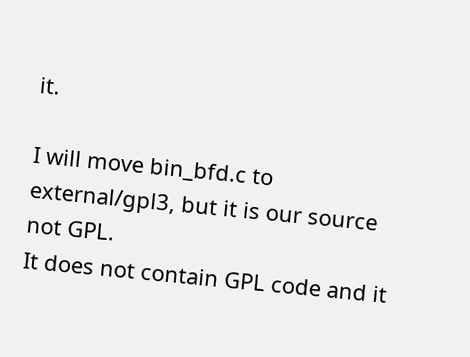it.

I will move bin_bfd.c to external/gpl3, but it is our source not GPL.
It does not contain GPL code and it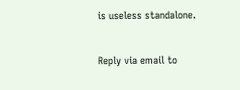is useless standalone.


Reply via email to